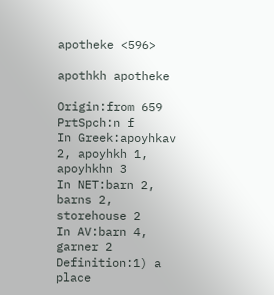apotheke <596>

apothkh apotheke

Origin:from 659
PrtSpch:n f
In Greek:apoyhkav 2, apoyhkh 1, apoyhkhn 3
In NET:barn 2, barns 2, storehouse 2
In AV:barn 4, garner 2
Definition:1) a place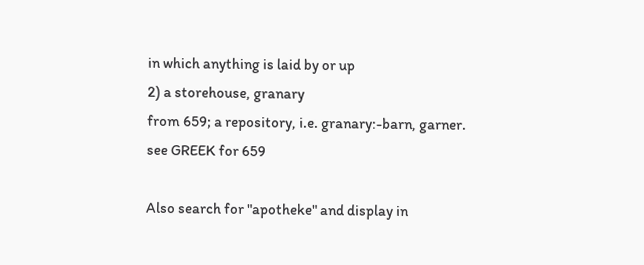in which anything is laid by or up
2) a storehouse, granary
from 659; a repository, i.e. granary:-barn, garner.
see GREEK for 659

Also search for "apotheke" and display in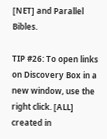[NET] and Parallel Bibles.

TIP #26: To open links on Discovery Box in a new window, use the right click. [ALL]
created in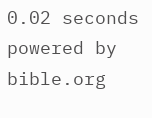0.02 seconds
powered by bible.org